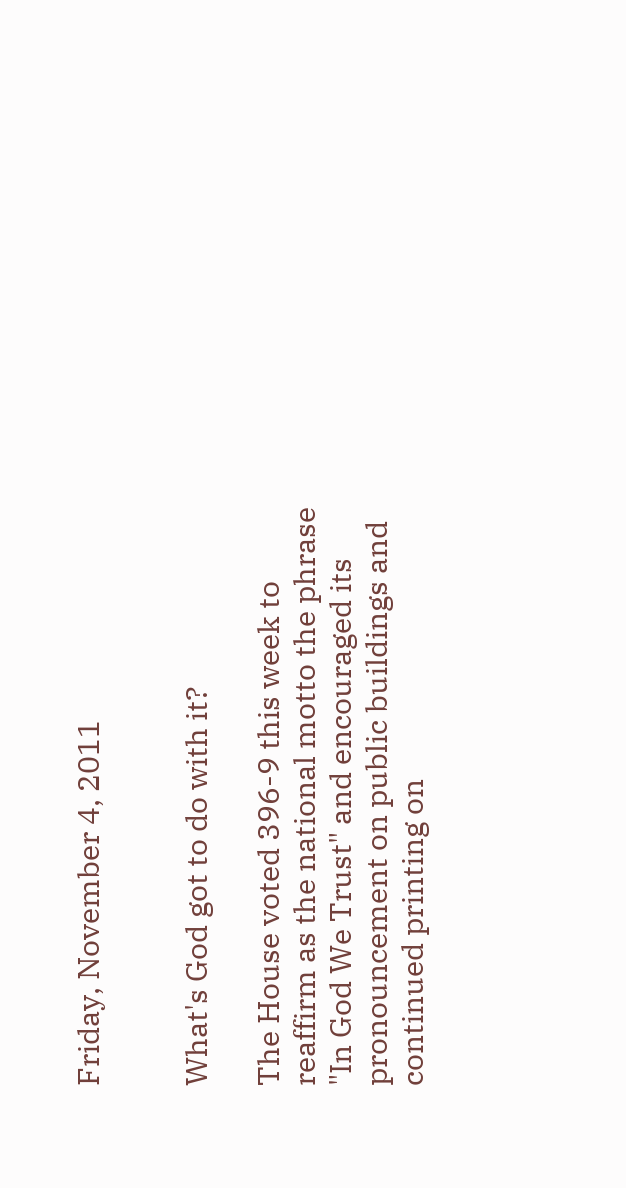Friday, November 4, 2011


What's God got to do with it?

The House voted 396-9 this week to reaffirm as the national motto the phrase "In God We Trust" and encouraged its pronouncement on public buildings and continued printing on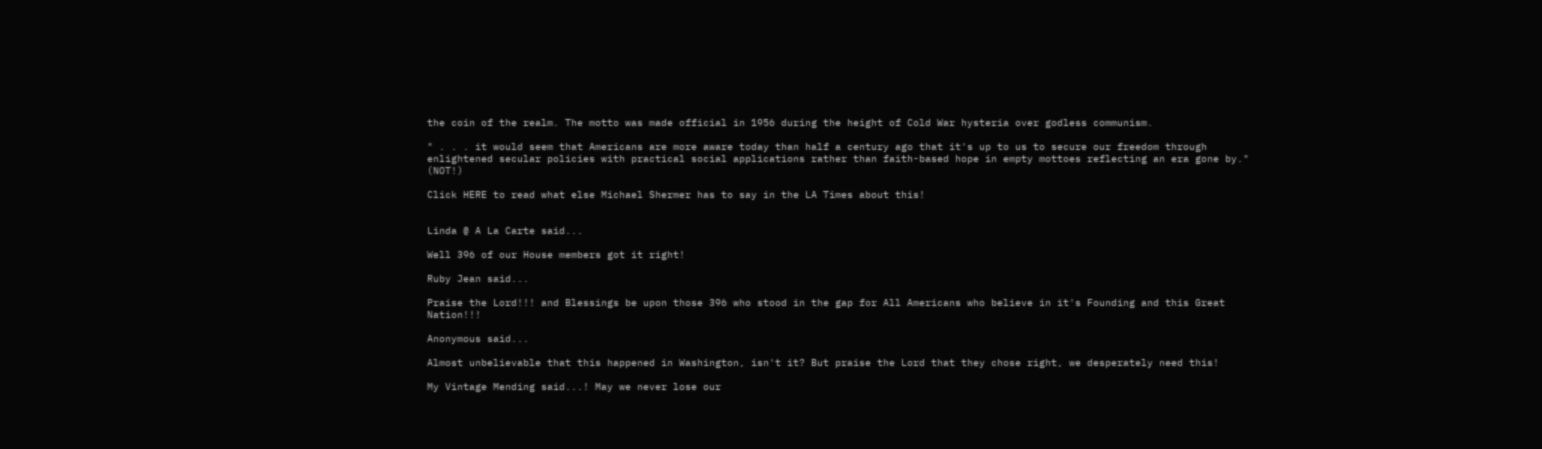the coin of the realm. The motto was made official in 1956 during the height of Cold War hysteria over godless communism.

" . . . it would seem that Americans are more aware today than half a century ago that it's up to us to secure our freedom through enlightened secular policies with practical social applications rather than faith-based hope in empty mottoes reflecting an era gone by." (NOT!)

Click HERE to read what else Michael Shermer has to say in the LA Times about this!


Linda @ A La Carte said...

Well 396 of our House members got it right!

Ruby Jean said...

Praise the Lord!!! and Blessings be upon those 396 who stood in the gap for All Americans who believe in it's Founding and this Great Nation!!!

Anonymous said...

Almost unbelievable that this happened in Washington, isn't it? But praise the Lord that they chose right, we desperately need this!

My Vintage Mending said...! May we never lose our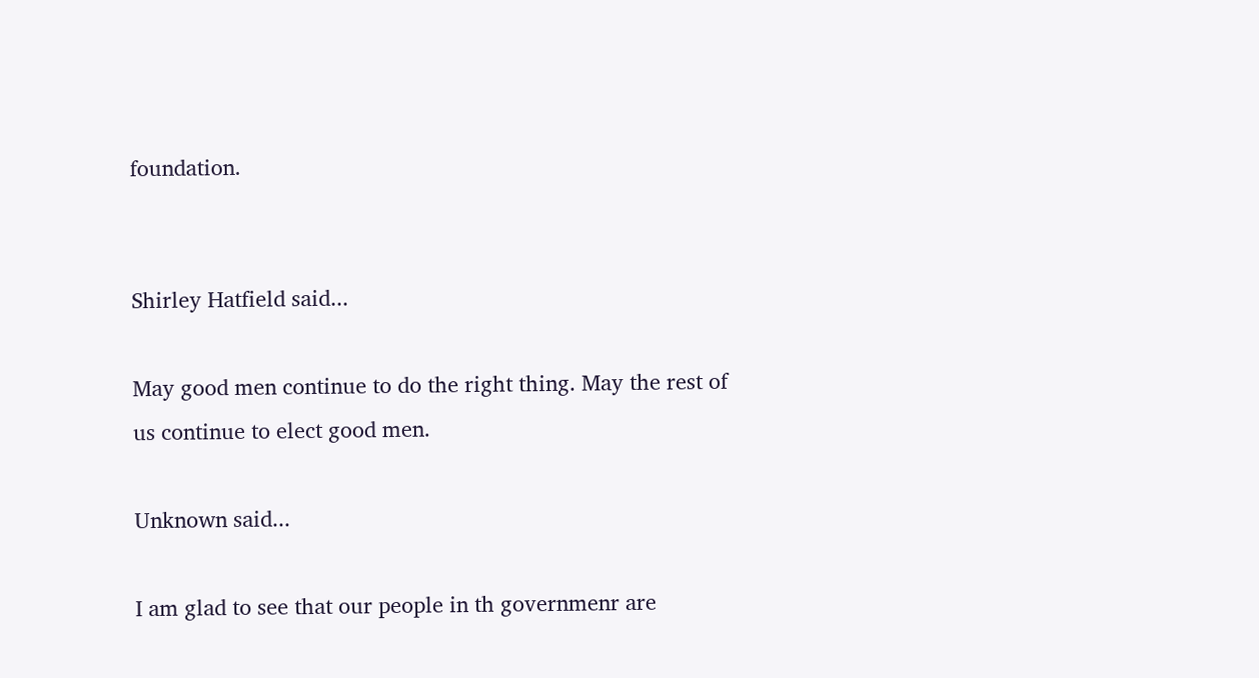foundation.


Shirley Hatfield said...

May good men continue to do the right thing. May the rest of us continue to elect good men.

Unknown said...

I am glad to see that our people in th governmenr are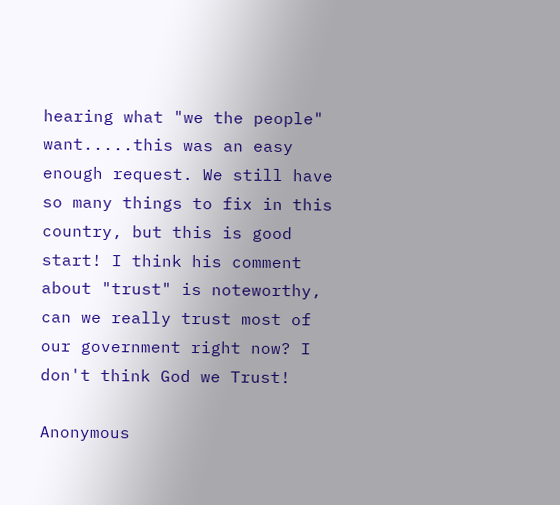hearing what "we the people" want.....this was an easy enough request. We still have so many things to fix in this country, but this is good start! I think his comment about "trust" is noteworthy, can we really trust most of our government right now? I don't think God we Trust!

Anonymous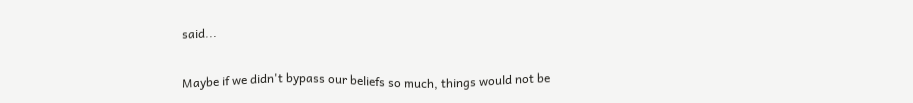said...

Maybe if we didn't bypass our beliefs so much, things would not be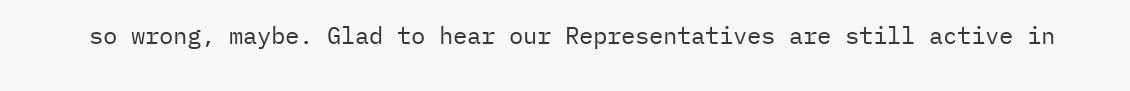so wrong, maybe. Glad to hear our Representatives are still active in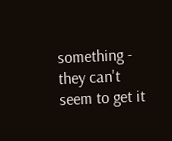something - they can't seem to get it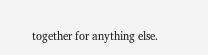together for anything else.